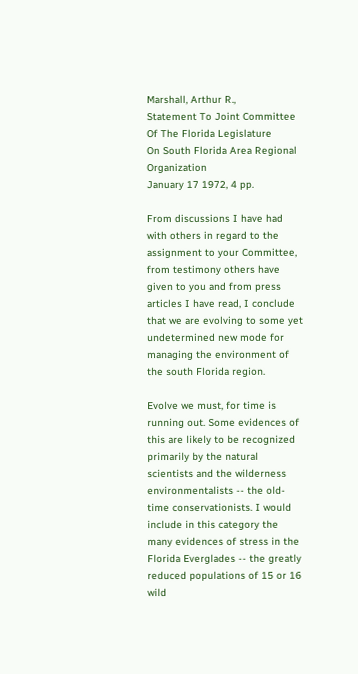Marshall, Arthur R.,
Statement To Joint Committee Of The Florida Legislature
On South Florida Area Regional Organization
January 17 1972, 4 pp.

From discussions I have had with others in regard to the assignment to your Committee, from testimony others have given to you and from press articles I have read, I conclude that we are evolving to some yet undetermined new mode for managing the environment of the south Florida region.

Evolve we must, for time is running out. Some evidences of this are likely to be recognized primarily by the natural scientists and the wilderness environmentalists -- the old-time conservationists. I would include in this category the many evidences of stress in the Florida Everglades -- the greatly reduced populations of 15 or 16 wild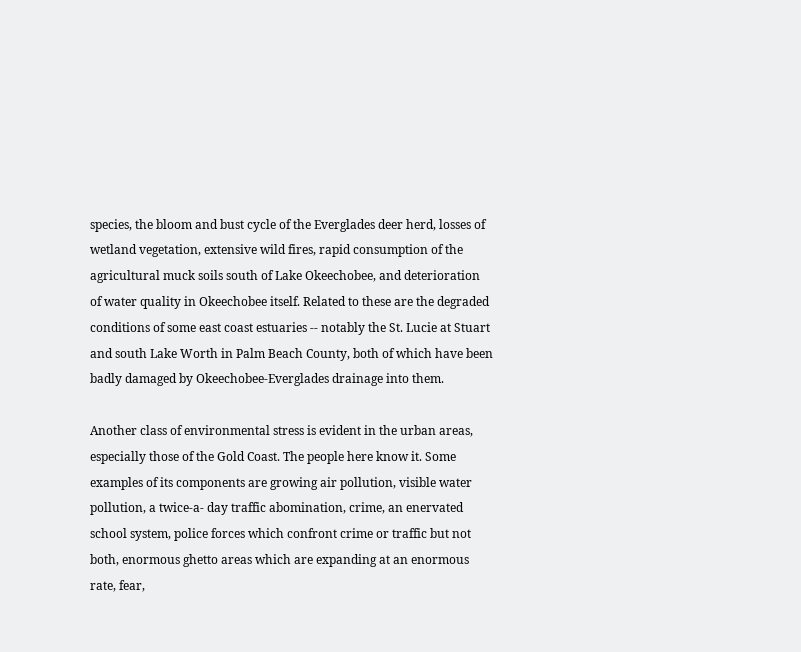species, the bloom and bust cycle of the Everglades deer herd, losses of wetland vegetation, extensive wild fires, rapid consumption of the agricultural muck soils south of Lake Okeechobee, and deterioration of water quality in Okeechobee itself. Related to these are the degraded conditions of some east coast estuaries -- notably the St. Lucie at Stuart and south Lake Worth in Palm Beach County, both of which have been badly damaged by Okeechobee-Everglades drainage into them.

Another class of environmental stress is evident in the urban areas, especially those of the Gold Coast. The people here know it. Some examples of its components are growing air pollution, visible water pollution, a twice-a- day traffic abomination, crime, an enervated school system, police forces which confront crime or traffic but not both, enormous ghetto areas which are expanding at an enormous rate, fear,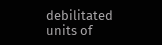debilitated units of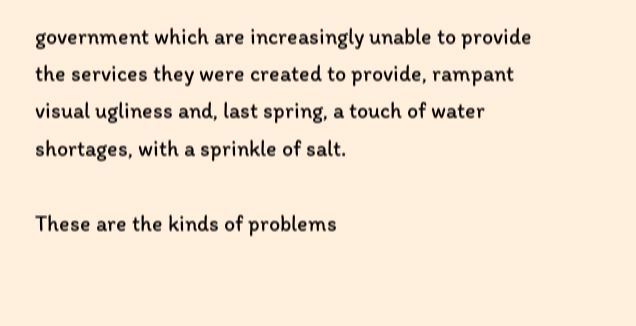government which are increasingly unable to provide the services they were created to provide, rampant visual ugliness and, last spring, a touch of water shortages, with a sprinkle of salt.

These are the kinds of problems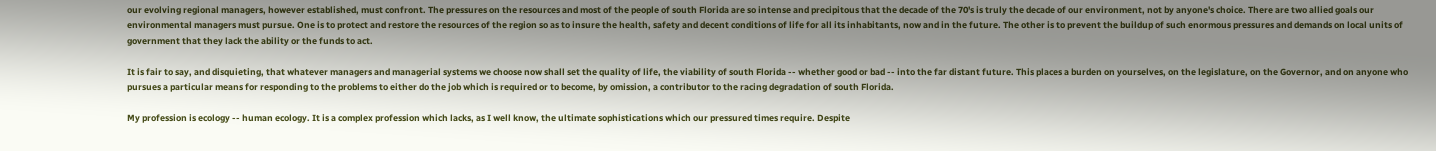our evolving regional managers, however established, must confront. The pressures on the resources and most of the people of south Florida are so intense and precipitous that the decade of the 70's is truly the decade of our environment, not by anyone's choice. There are two allied goals our environmental managers must pursue. One is to protect and restore the resources of the region so as to insure the health, safety and decent conditions of life for all its inhabitants, now and in the future. The other is to prevent the buildup of such enormous pressures and demands on local units of government that they lack the ability or the funds to act.

It is fair to say, and disquieting, that whatever managers and managerial systems we choose now shall set the quality of life, the viability of south Florida -- whether good or bad -- into the far distant future. This places a burden on yourselves, on the legislature, on the Governor, and on anyone who pursues a particular means for responding to the problems to either do the job which is required or to become, by omission, a contributor to the racing degradation of south Florida.

My profession is ecology -- human ecology. It is a complex profession which lacks, as I well know, the ultimate sophistications which our pressured times require. Despite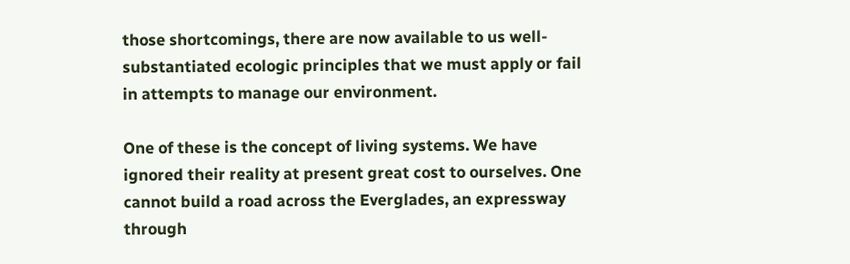those shortcomings, there are now available to us well-substantiated ecologic principles that we must apply or fail in attempts to manage our environment.

One of these is the concept of living systems. We have ignored their reality at present great cost to ourselves. One cannot build a road across the Everglades, an expressway through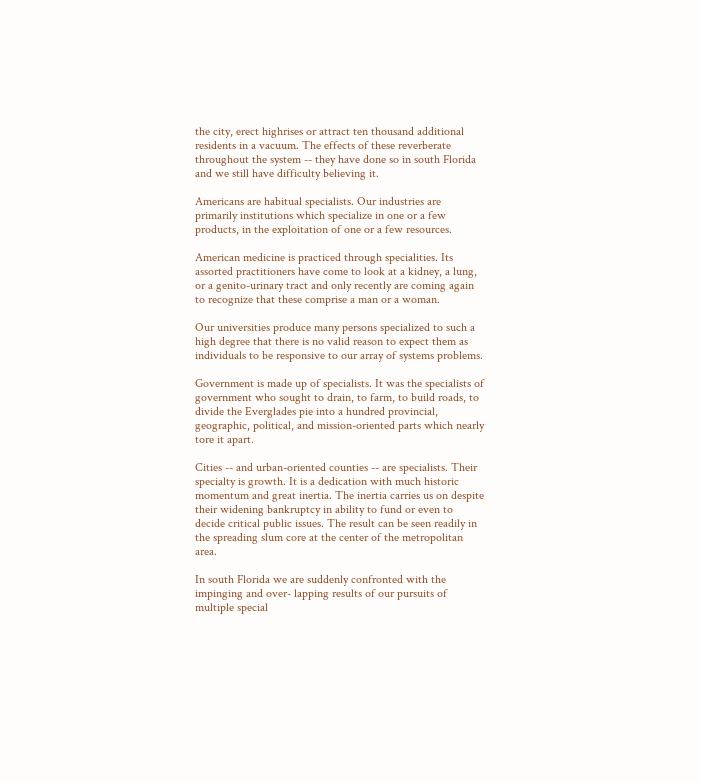the city, erect highrises or attract ten thousand additional residents in a vacuum. The effects of these reverberate throughout the system -- they have done so in south Florida and we still have difficulty believing it.

Americans are habitual specialists. Our industries are primarily institutions which specialize in one or a few products, in the exploitation of one or a few resources.

American medicine is practiced through specialities. Its assorted practitioners have come to look at a kidney, a lung, or a genito-urinary tract and only recently are coming again to recognize that these comprise a man or a woman.

Our universities produce many persons specialized to such a high degree that there is no valid reason to expect them as individuals to be responsive to our array of systems problems.

Government is made up of specialists. It was the specialists of government who sought to drain, to farm, to build roads, to divide the Everglades pie into a hundred provincial, geographic, political, and mission-oriented parts which nearly tore it apart.

Cities -- and urban-oriented counties -- are specialists. Their specialty is growth. It is a dedication with much historic momentum and great inertia. The inertia carries us on despite their widening bankruptcy in ability to fund or even to decide critical public issues. The result can be seen readily in the spreading slum core at the center of the metropolitan area.

In south Florida we are suddenly confronted with the impinging and over- lapping results of our pursuits of multiple special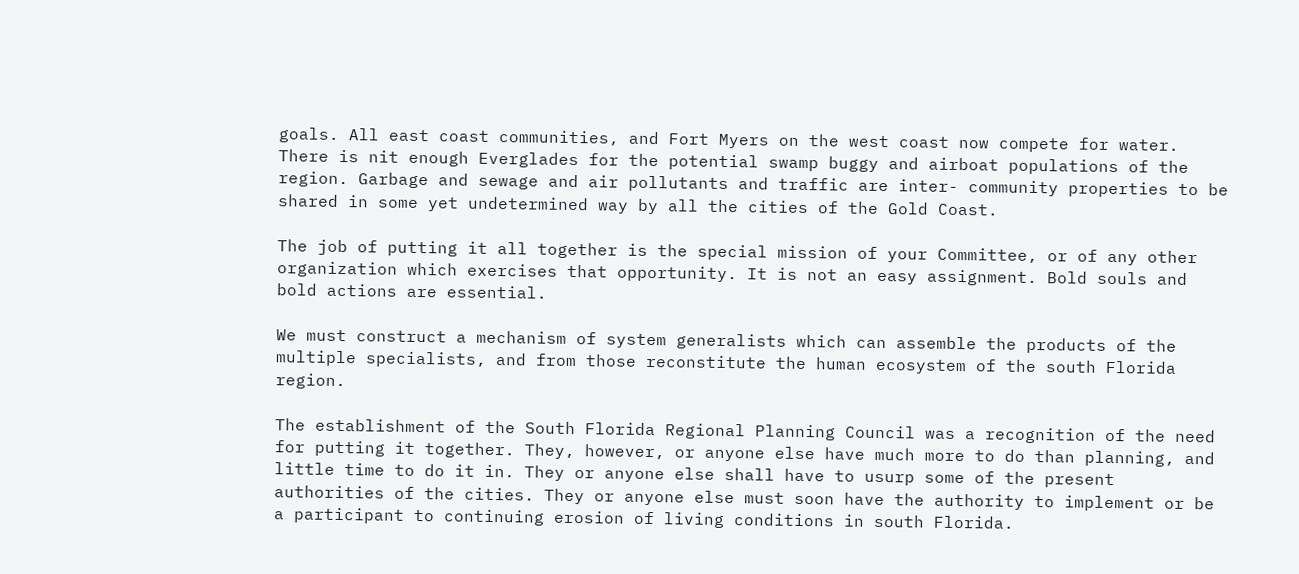goals. All east coast communities, and Fort Myers on the west coast now compete for water. There is nit enough Everglades for the potential swamp buggy and airboat populations of the region. Garbage and sewage and air pollutants and traffic are inter- community properties to be shared in some yet undetermined way by all the cities of the Gold Coast.

The job of putting it all together is the special mission of your Committee, or of any other organization which exercises that opportunity. It is not an easy assignment. Bold souls and bold actions are essential.

We must construct a mechanism of system generalists which can assemble the products of the multiple specialists, and from those reconstitute the human ecosystem of the south Florida region.

The establishment of the South Florida Regional Planning Council was a recognition of the need for putting it together. They, however, or anyone else have much more to do than planning, and little time to do it in. They or anyone else shall have to usurp some of the present authorities of the cities. They or anyone else must soon have the authority to implement or be a participant to continuing erosion of living conditions in south Florida.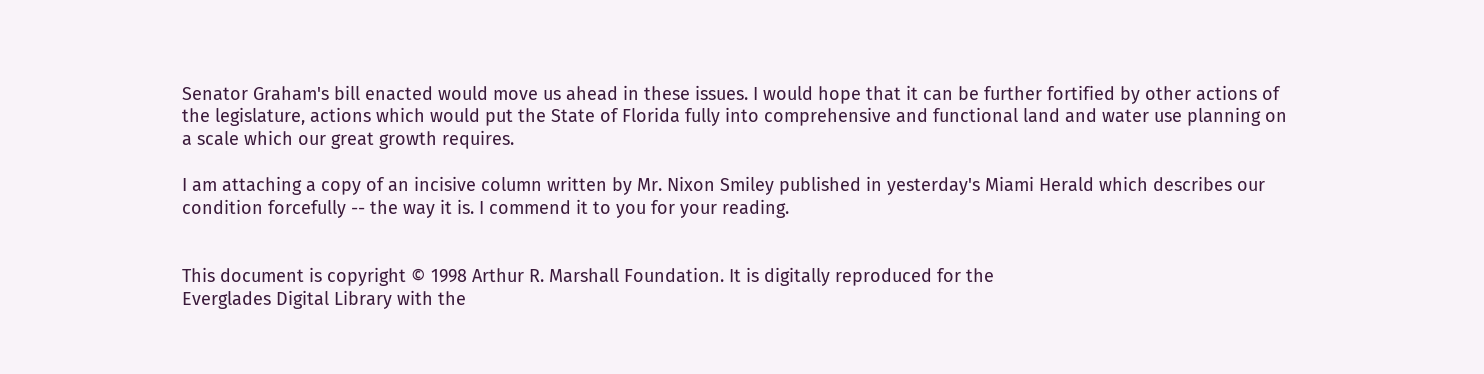Senator Graham's bill enacted would move us ahead in these issues. I would hope that it can be further fortified by other actions of the legislature, actions which would put the State of Florida fully into comprehensive and functional land and water use planning on a scale which our great growth requires.

I am attaching a copy of an incisive column written by Mr. Nixon Smiley published in yesterday's Miami Herald which describes our condition forcefully -- the way it is. I commend it to you for your reading.


This document is copyright © 1998 Arthur R. Marshall Foundation. It is digitally reproduced for the
Everglades Digital Library with the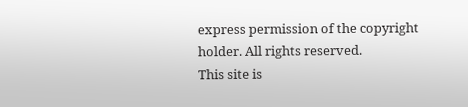express permission of the copyright holder. All rights reserved.
This site is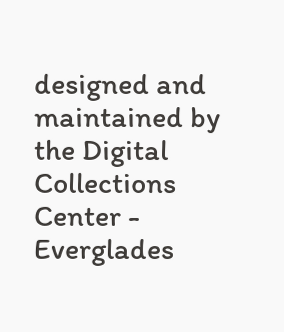designed and maintained by the Digital Collections Center -
Everglades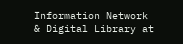Information Network & Digital Library at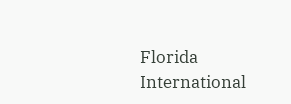Florida International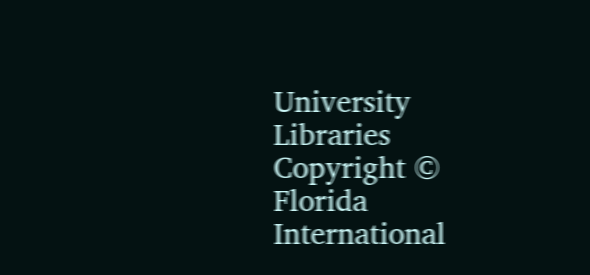University Libraries
Copyright © Florida International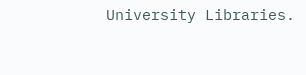University Libraries.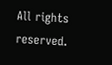All rights reserved.